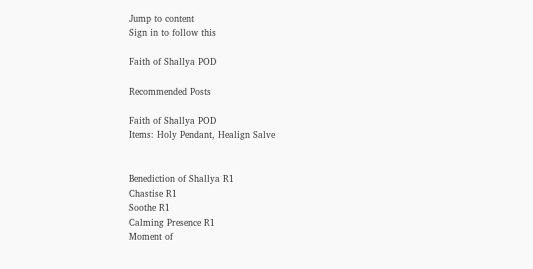Jump to content
Sign in to follow this

Faith of Shallya POD

Recommended Posts

Faith of Shallya POD
Items: Holy Pendant, Healign Salve


Benediction of Shallya R1
Chastise R1
Soothe R1
Calming Presence R1
Moment of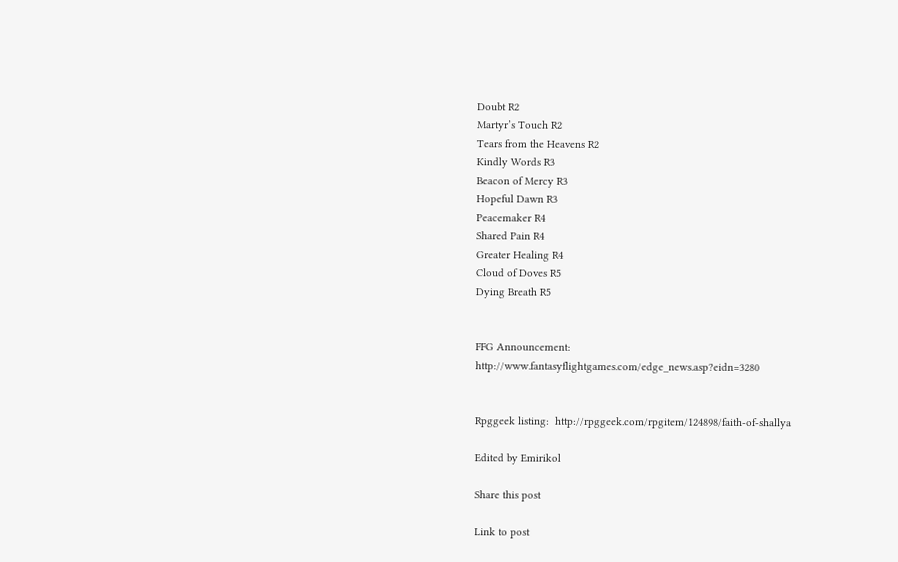Doubt R2
Martyr’s Touch R2
Tears from the Heavens R2
Kindly Words R3
Beacon of Mercy R3
Hopeful Dawn R3
Peacemaker R4
Shared Pain R4
Greater Healing R4
Cloud of Doves R5
Dying Breath R5


FFG Announcement:  http://www.fantasyflightgames.com/edge_news.asp?eidn=3280


Rpggeek listing:  http://rpggeek.com/rpgitem/124898/faith-of-shallya

Edited by Emirikol

Share this post

Link to post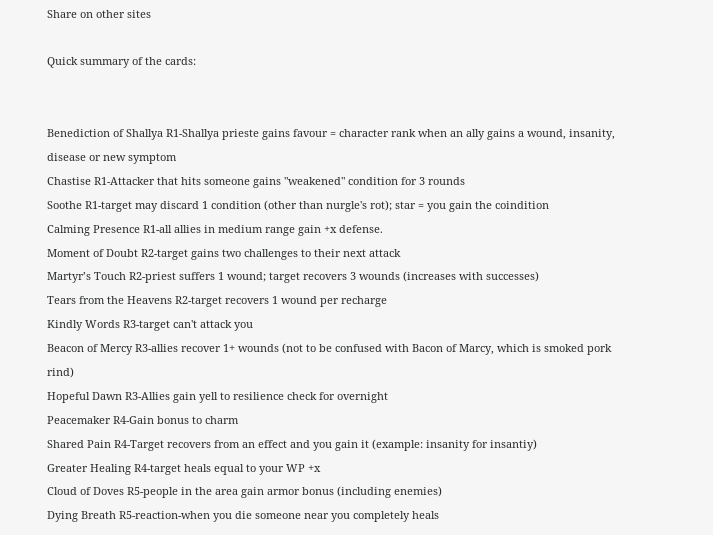Share on other sites

Quick summary of the cards:


Benediction of Shallya R1-Shallya prieste gains favour = character rank when an ally gains a wound, insanity, disease or new symptom
Chastise R1-Attacker that hits someone gains "weakened" condition for 3 rounds
Soothe R1-target may discard 1 condition (other than nurgle's rot); star = you gain the coindition
Calming Presence R1-all allies in medium range gain +x defense.
Moment of Doubt R2-target gains two challenges to their next attack
Martyr’s Touch R2-priest suffers 1 wound; target recovers 3 wounds (increases with successes)
Tears from the Heavens R2-target recovers 1 wound per recharge
Kindly Words R3-target can't attack you
Beacon of Mercy R3-allies recover 1+ wounds (not to be confused with Bacon of Marcy, which is smoked pork rind)
Hopeful Dawn R3-Allies gain yell to resilience check for overnight
Peacemaker R4-Gain bonus to charm
Shared Pain R4-Target recovers from an effect and you gain it (example: insanity for insantiy)
Greater Healing R4-target heals equal to your WP +x
Cloud of Doves R5-people in the area gain armor bonus (including enemies)
Dying Breath R5-reaction-when you die someone near you completely heals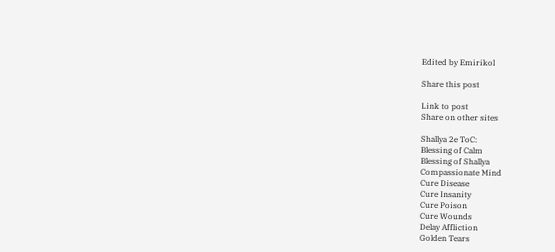Edited by Emirikol

Share this post

Link to post
Share on other sites

Shallya 2e ToC:
Blessing of Calm
Blessing of Shallya
Compassionate Mind
Cure Disease
Cure Insanity
Cure Poison
Cure Wounds
Delay Affliction
Golden Tears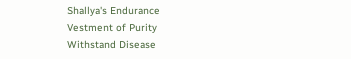Shallya's Endurance
Vestment of Purity
Withstand Disease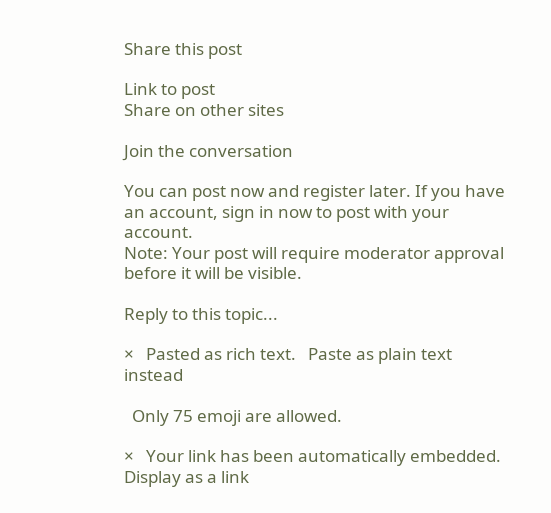Share this post

Link to post
Share on other sites

Join the conversation

You can post now and register later. If you have an account, sign in now to post with your account.
Note: Your post will require moderator approval before it will be visible.

Reply to this topic...

×   Pasted as rich text.   Paste as plain text instead

  Only 75 emoji are allowed.

×   Your link has been automatically embedded.   Display as a link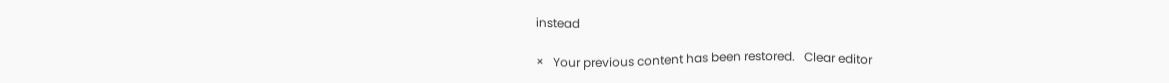instead

×   Your previous content has been restored.   Clear editor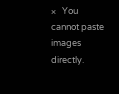×   You cannot paste images directly.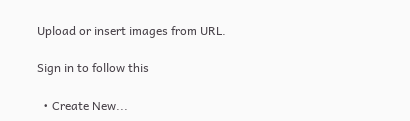Upload or insert images from URL.

Sign in to follow this

  • Create New...